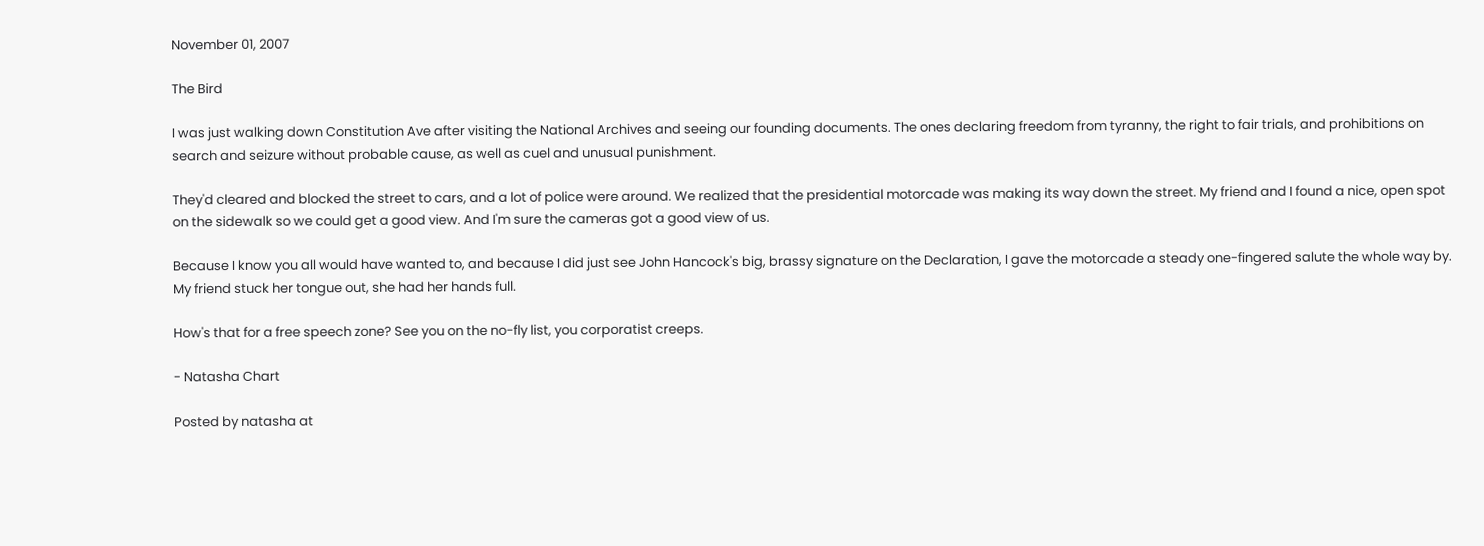November 01, 2007

The Bird

I was just walking down Constitution Ave after visiting the National Archives and seeing our founding documents. The ones declaring freedom from tyranny, the right to fair trials, and prohibitions on search and seizure without probable cause, as well as cuel and unusual punishment.

They'd cleared and blocked the street to cars, and a lot of police were around. We realized that the presidential motorcade was making its way down the street. My friend and I found a nice, open spot on the sidewalk so we could get a good view. And I'm sure the cameras got a good view of us.

Because I know you all would have wanted to, and because I did just see John Hancock's big, brassy signature on the Declaration, I gave the motorcade a steady one-fingered salute the whole way by. My friend stuck her tongue out, she had her hands full.

How's that for a free speech zone? See you on the no-fly list, you corporatist creeps.

- Natasha Chart

Posted by natasha at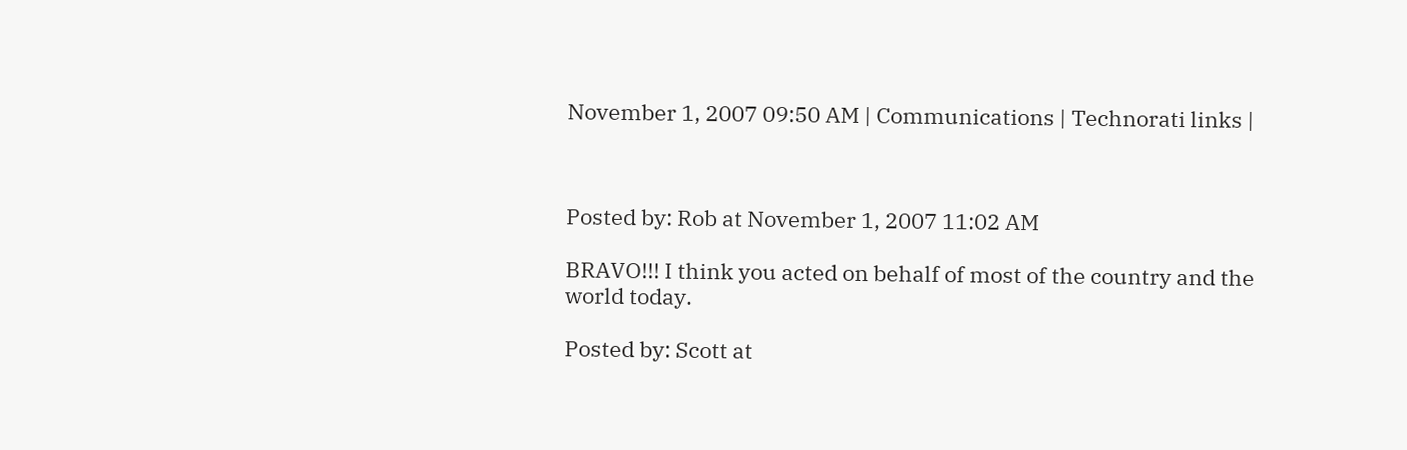November 1, 2007 09:50 AM | Communications | Technorati links |



Posted by: Rob at November 1, 2007 11:02 AM

BRAVO!!! I think you acted on behalf of most of the country and the world today.

Posted by: Scott at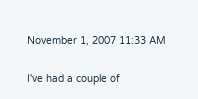November 1, 2007 11:33 AM

I've had a couple of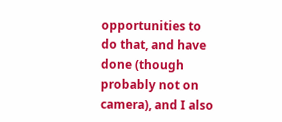opportunities to do that, and have done (though probably not on camera), and I also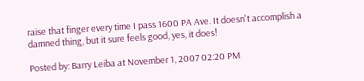raise that finger every time I pass 1600 PA Ave. It doesn't accomplish a damned thing, but it sure feels good, yes, it does!

Posted by: Barry Leiba at November 1, 2007 02:20 PM